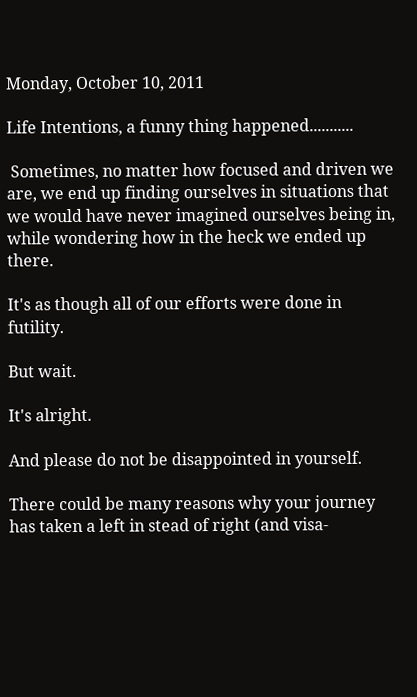Monday, October 10, 2011

Life Intentions, a funny thing happened...........

 Sometimes, no matter how focused and driven we are, we end up finding ourselves in situations that we would have never imagined ourselves being in, while wondering how in the heck we ended up there.

It's as though all of our efforts were done in futility.

But wait.

It's alright.

And please do not be disappointed in yourself.

There could be many reasons why your journey has taken a left in stead of right (and visa-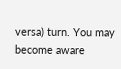versa) turn. You may become aware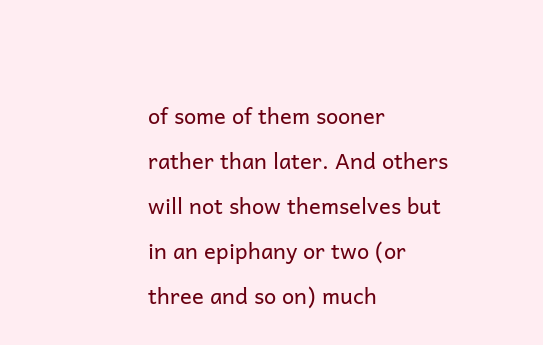of some of them sooner rather than later. And others will not show themselves but in an epiphany or two (or three and so on) much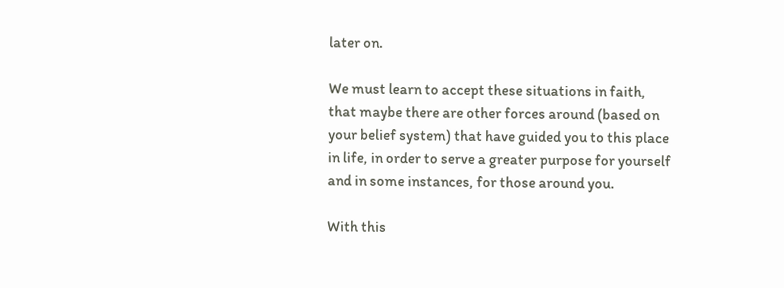later on.

We must learn to accept these situations in faith, that maybe there are other forces around (based on your belief system) that have guided you to this place in life, in order to serve a greater purpose for yourself and in some instances, for those around you.

With this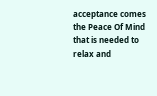acceptance comes the Peace Of Mind that is needed to relax and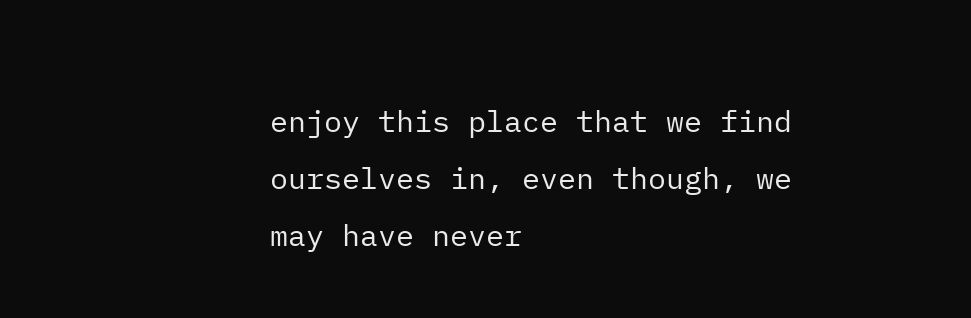enjoy this place that we find ourselves in, even though, we may have never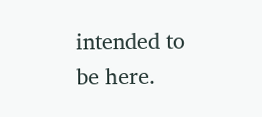intended to be here.